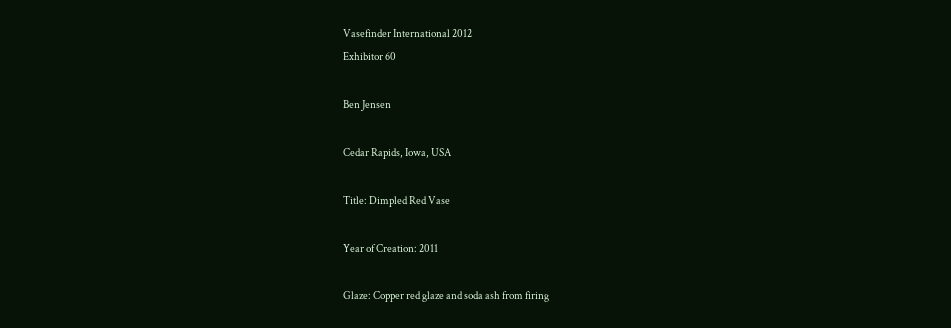Vasefinder International 2012
Exhibitor 60

Ben Jensen

Cedar Rapids, Iowa, USA

Title: Dimpled Red Vase

Year of Creation: 2011

Glaze: Copper red glaze and soda ash from firing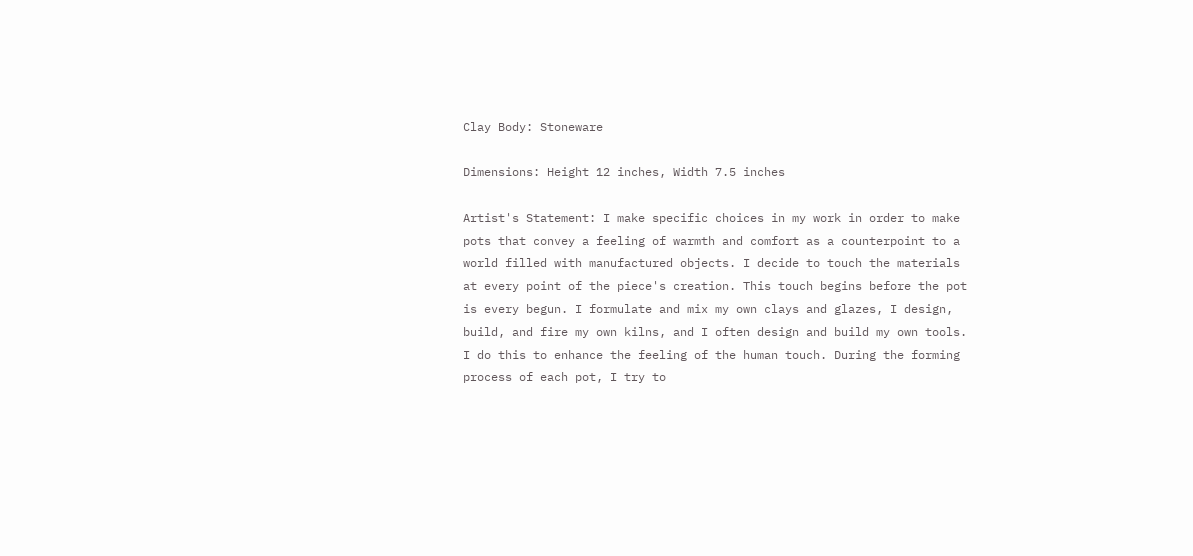Clay Body: Stoneware

Dimensions: Height 12 inches, Width 7.5 inches

Artist's Statement: I make specific choices in my work in order to make pots that convey a feeling of warmth and comfort as a counterpoint to a world filled with manufactured objects. I decide to touch the materials at every point of the piece's creation. This touch begins before the pot is every begun. I formulate and mix my own clays and glazes, I design, build, and fire my own kilns, and I often design and build my own tools. I do this to enhance the feeling of the human touch. During the forming process of each pot, I try to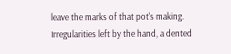leave the marks of that pot's making. Irregularities left by the hand, a dented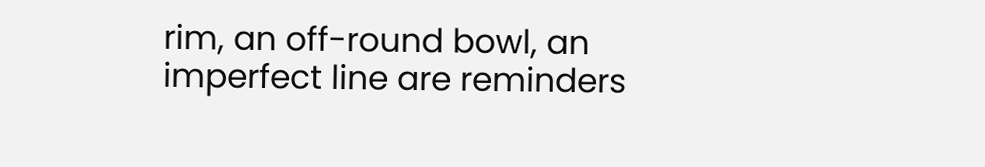rim, an off-round bowl, an imperfect line are reminders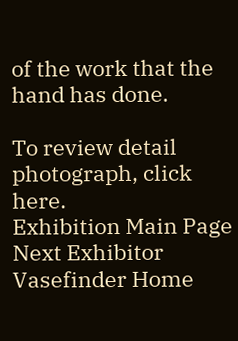of the work that the hand has done.

To review detail photograph, click here.
Exhibition Main Page
Next Exhibitor
Vasefinder Home